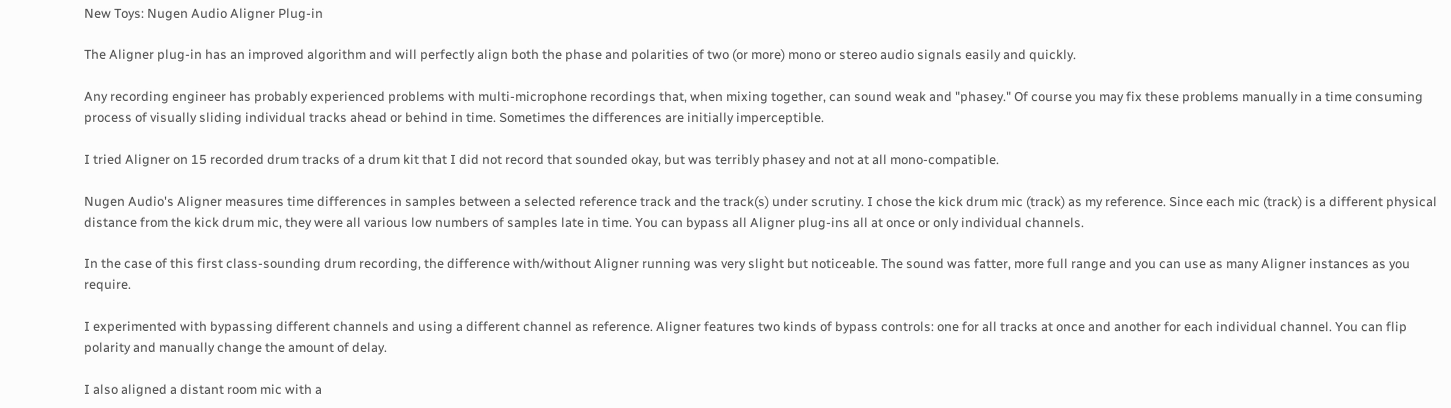New Toys: Nugen Audio Aligner Plug-in

The Aligner plug-in has an improved algorithm and will perfectly align both the phase and polarities of two (or more) mono or stereo audio signals easily and quickly.

Any recording engineer has probably experienced problems with multi-microphone recordings that, when mixing together, can sound weak and "phasey." Of course you may fix these problems manually in a time consuming process of visually sliding individual tracks ahead or behind in time. Sometimes the differences are initially imperceptible.

I tried Aligner on 15 recorded drum tracks of a drum kit that I did not record that sounded okay, but was terribly phasey and not at all mono-compatible.

Nugen Audio's Aligner measures time differences in samples between a selected reference track and the track(s) under scrutiny. I chose the kick drum mic (track) as my reference. Since each mic (track) is a different physical distance from the kick drum mic, they were all various low numbers of samples late in time. You can bypass all Aligner plug-ins all at once or only individual channels.

In the case of this first class-sounding drum recording, the difference with/without Aligner running was very slight but noticeable. The sound was fatter, more full range and you can use as many Aligner instances as you require.

I experimented with bypassing different channels and using a different channel as reference. Aligner features two kinds of bypass controls: one for all tracks at once and another for each individual channel. You can flip polarity and manually change the amount of delay.

I also aligned a distant room mic with a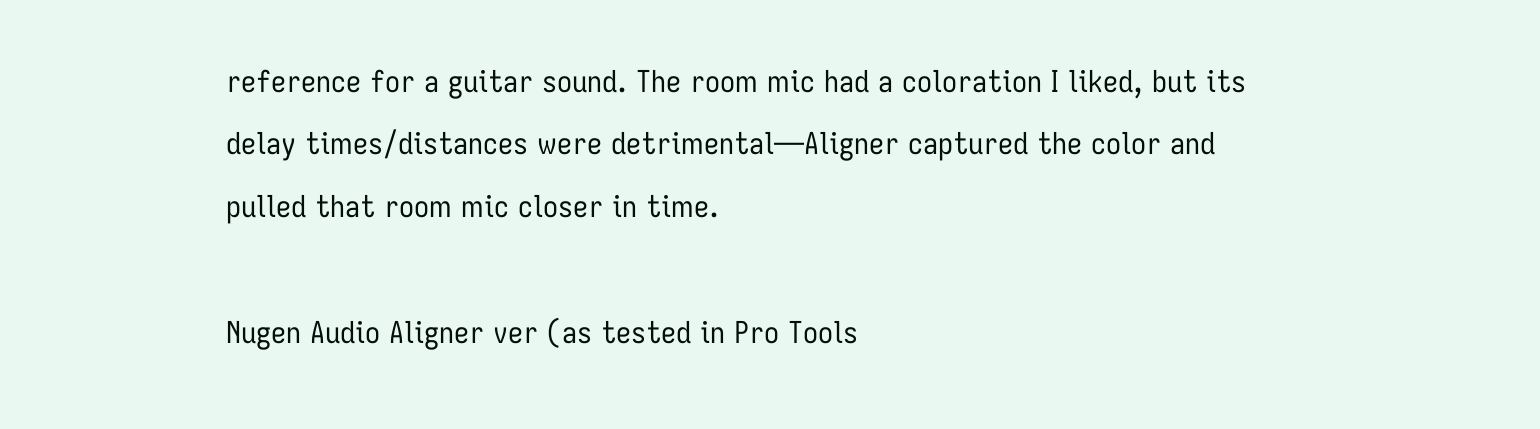reference for a guitar sound. The room mic had a coloration I liked, but its delay times/distances were detrimental—Aligner captured the color and pulled that room mic closer in time.

Nugen Audio Aligner ver (as tested in Pro Tools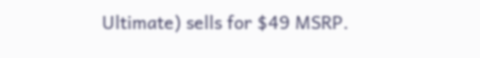Ultimate) sells for $49 MSRP.